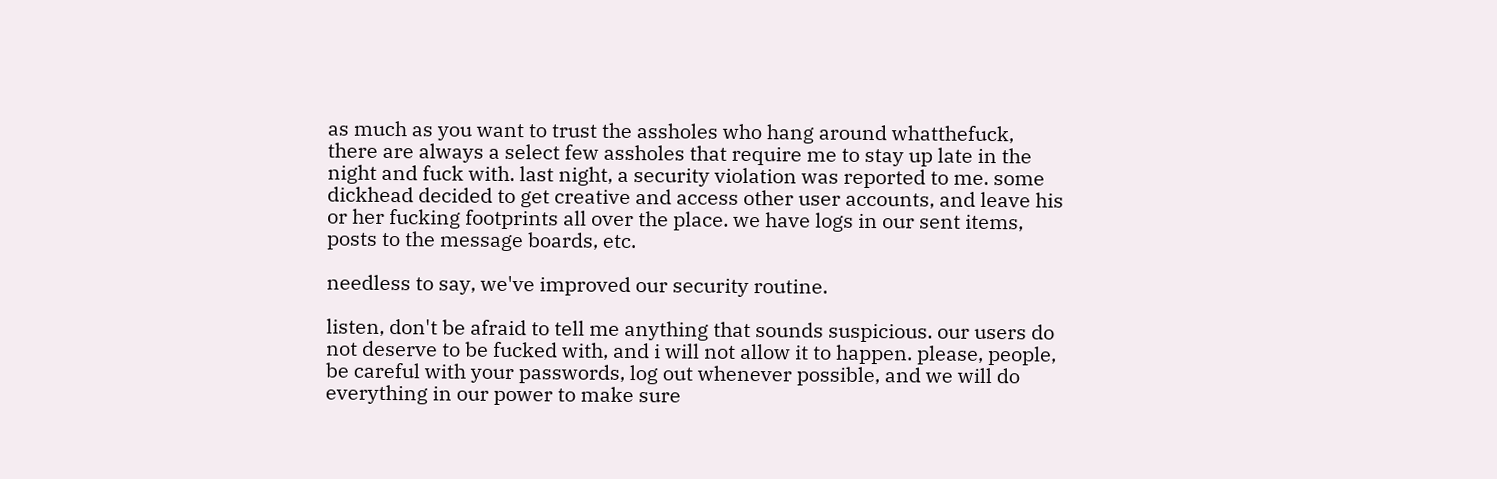as much as you want to trust the assholes who hang around whatthefuck, there are always a select few assholes that require me to stay up late in the night and fuck with. last night, a security violation was reported to me. some dickhead decided to get creative and access other user accounts, and leave his or her fucking footprints all over the place. we have logs in our sent items, posts to the message boards, etc.

needless to say, we've improved our security routine.

listen, don't be afraid to tell me anything that sounds suspicious. our users do not deserve to be fucked with, and i will not allow it to happen. please, people, be careful with your passwords, log out whenever possible, and we will do everything in our power to make sure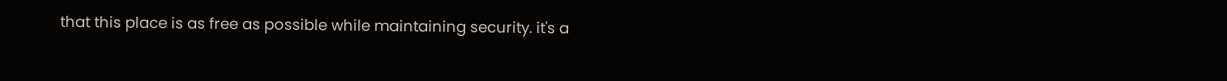that this place is as free as possible while maintaining security. it's a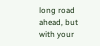long road ahead, but with your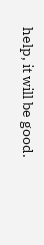help, it will be good.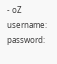- oZ
username: password: